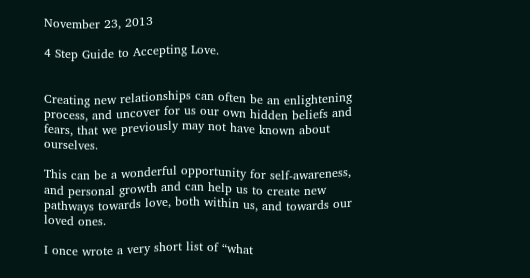November 23, 2013

4 Step Guide to Accepting Love.


Creating new relationships can often be an enlightening process, and uncover for us our own hidden beliefs and fears, that we previously may not have known about ourselves.

This can be a wonderful opportunity for self-awareness, and personal growth and can help us to create new pathways towards love, both within us, and towards our loved ones.

I once wrote a very short list of “what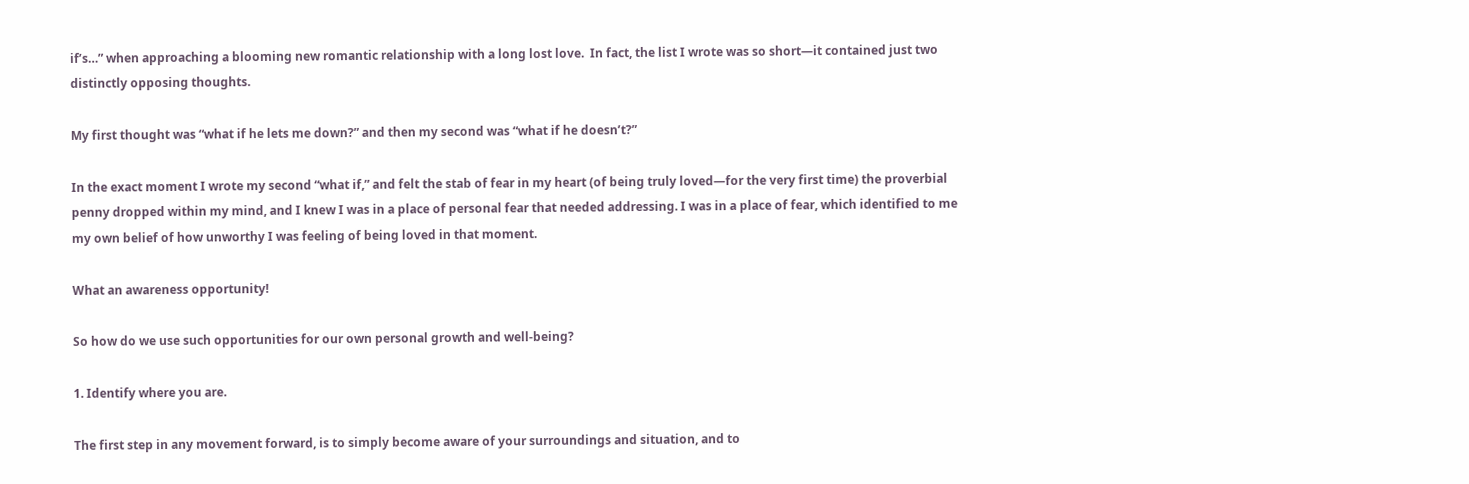if’s…” when approaching a blooming new romantic relationship with a long lost love.  In fact, the list I wrote was so short—it contained just two distinctly opposing thoughts.

My first thought was “what if he lets me down?” and then my second was “what if he doesn’t?”

In the exact moment I wrote my second “what if,” and felt the stab of fear in my heart (of being truly loved—for the very first time) the proverbial penny dropped within my mind, and I knew I was in a place of personal fear that needed addressing. I was in a place of fear, which identified to me my own belief of how unworthy I was feeling of being loved in that moment.

What an awareness opportunity!

So how do we use such opportunities for our own personal growth and well-being?

1. Identify where you are.

The first step in any movement forward, is to simply become aware of your surroundings and situation, and to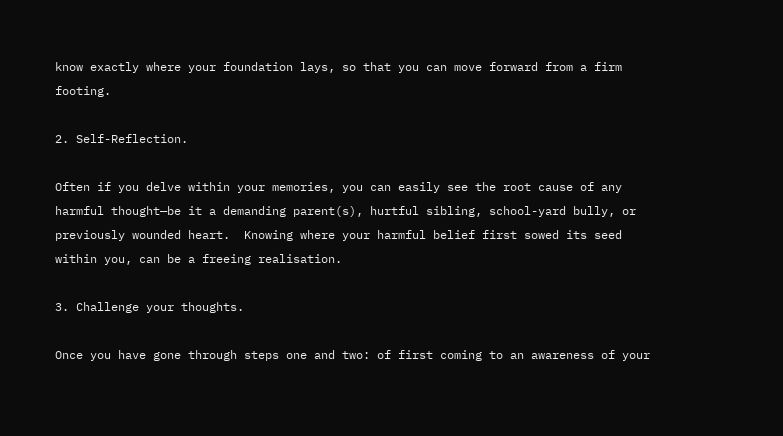know exactly where your foundation lays, so that you can move forward from a firm footing.

2. Self-Reflection.

Often if you delve within your memories, you can easily see the root cause of any harmful thought—be it a demanding parent(s), hurtful sibling, school-yard bully, or previously wounded heart.  Knowing where your harmful belief first sowed its seed within you, can be a freeing realisation.

3. Challenge your thoughts.

Once you have gone through steps one and two: of first coming to an awareness of your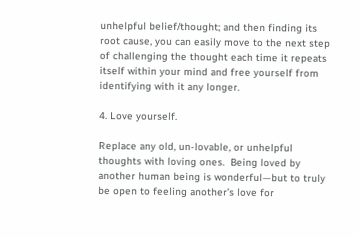unhelpful belief/thought; and then finding its root cause, you can easily move to the next step of challenging the thought each time it repeats itself within your mind and free yourself from identifying with it any longer.

4. Love yourself.

Replace any old, un-lovable, or unhelpful thoughts with loving ones.  Being loved by another human being is wonderful—but to truly be open to feeling another’s love for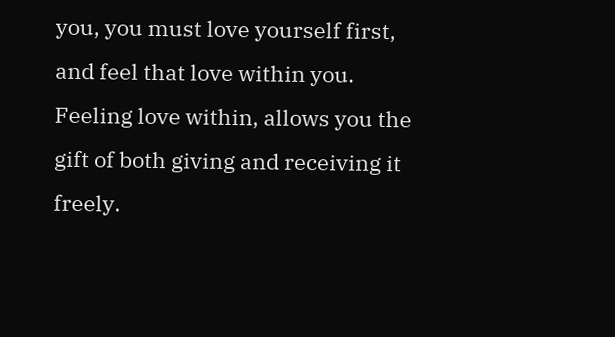you, you must love yourself first, and feel that love within you.  Feeling love within, allows you the gift of both giving and receiving it freely.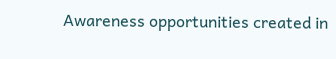Awareness opportunities created in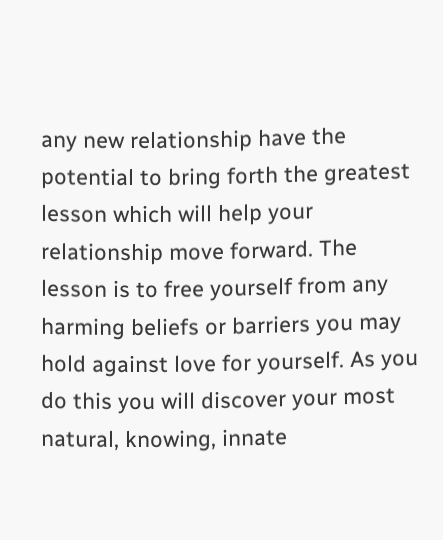any new relationship have the potential to bring forth the greatest lesson which will help your relationship move forward. The lesson is to free yourself from any harming beliefs or barriers you may hold against love for yourself. As you do this you will discover your most natural, knowing, innate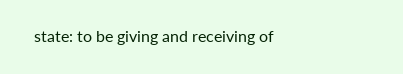state: to be giving and receiving of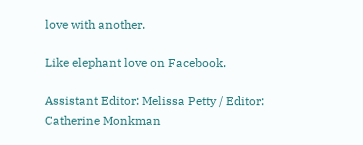love with another.

Like elephant love on Facebook.

Assistant Editor: Melissa Petty / Editor: Catherine Monkman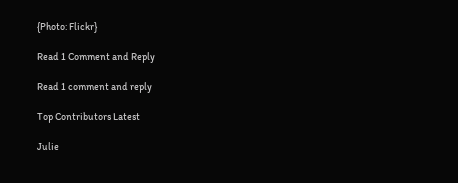{Photo: Flickr}

Read 1 Comment and Reply

Read 1 comment and reply

Top Contributors Latest

Julie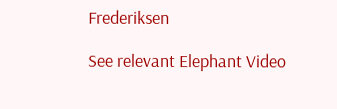Frederiksen

See relevant Elephant Video